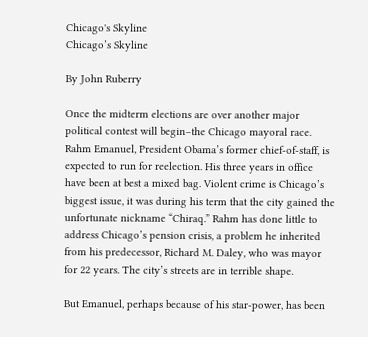Chicago's Skyline
Chicago’s Skyline

By John Ruberry

Once the midterm elections are over another major political contest will begin–the Chicago mayoral race. Rahm Emanuel, President Obama’s former chief-of-staff, is expected to run for reelection. His three years in office have been at best a mixed bag. Violent crime is Chicago’s biggest issue, it was during his term that the city gained the unfortunate nickname “Chiraq.” Rahm has done little to address Chicago’s pension crisis, a problem he inherited from his predecessor, Richard M. Daley, who was mayor for 22 years. The city’s streets are in terrible shape.

But Emanuel, perhaps because of his star-power, has been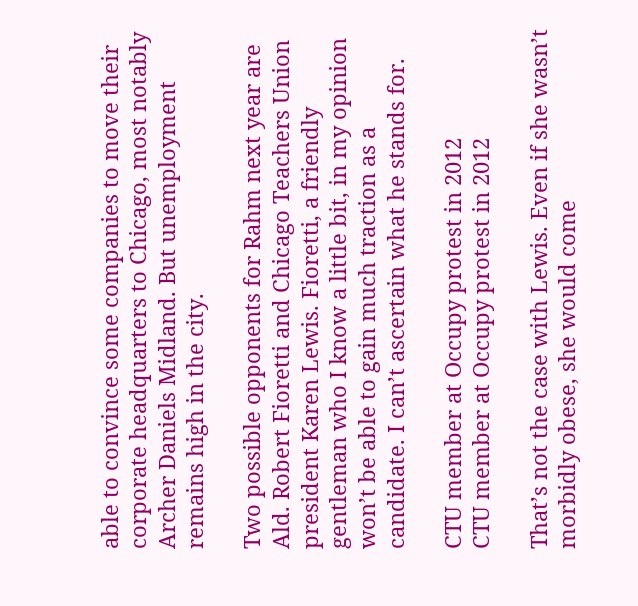able to convince some companies to move their corporate headquarters to Chicago, most notably Archer Daniels Midland. But unemployment remains high in the city.

Two possible opponents for Rahm next year are Ald. Robert Fioretti and Chicago Teachers Union president Karen Lewis. Fioretti, a friendly gentleman who I know a little bit, in my opinion won’t be able to gain much traction as a candidate. I can’t ascertain what he stands for.

CTU member at Occupy protest in 2012
CTU member at Occupy protest in 2012

That’s not the case with Lewis. Even if she wasn’t morbidly obese, she would come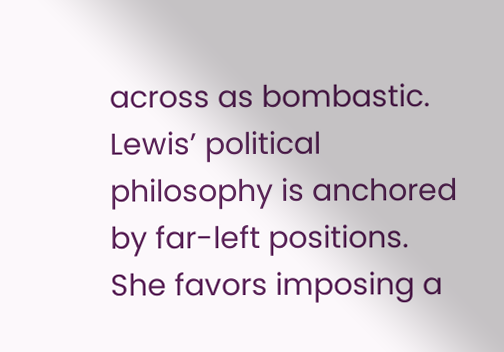across as bombastic. Lewis’ political philosophy is anchored by far-left positions. She favors imposing a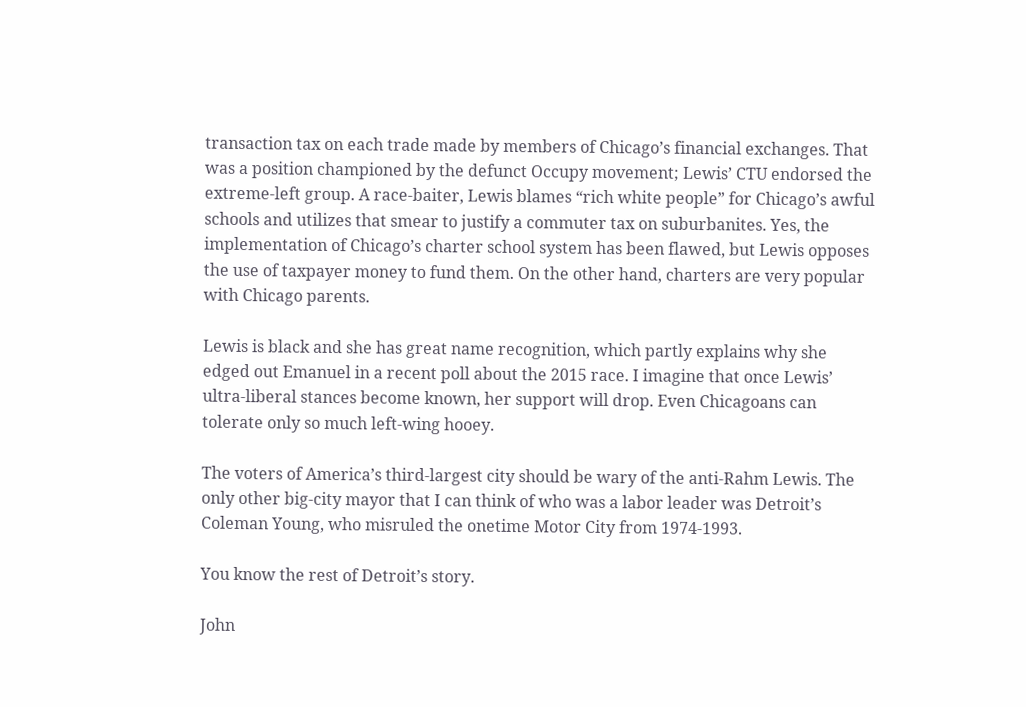transaction tax on each trade made by members of Chicago’s financial exchanges. That was a position championed by the defunct Occupy movement; Lewis’ CTU endorsed the extreme-left group. A race-baiter, Lewis blames “rich white people” for Chicago’s awful schools and utilizes that smear to justify a commuter tax on suburbanites. Yes, the implementation of Chicago’s charter school system has been flawed, but Lewis opposes the use of taxpayer money to fund them. On the other hand, charters are very popular with Chicago parents.

Lewis is black and she has great name recognition, which partly explains why she edged out Emanuel in a recent poll about the 2015 race. I imagine that once Lewis’ ultra-liberal stances become known, her support will drop. Even Chicagoans can tolerate only so much left-wing hooey.

The voters of America’s third-largest city should be wary of the anti-Rahm Lewis. The only other big-city mayor that I can think of who was a labor leader was Detroit’s Coleman Young, who misruled the onetime Motor City from 1974-1993.

You know the rest of Detroit’s story.

John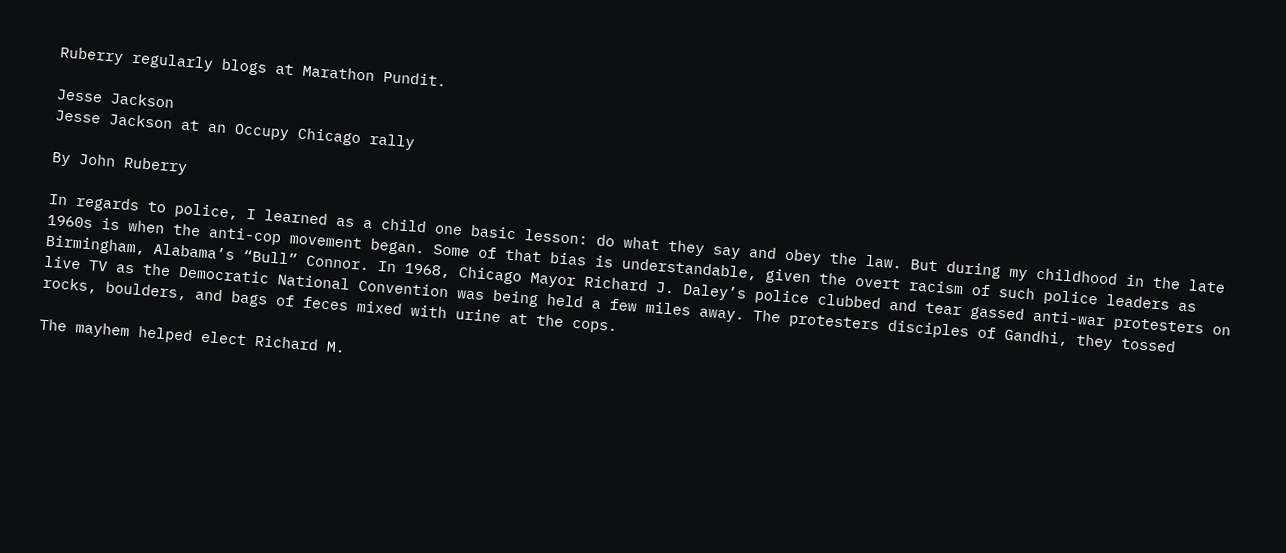Ruberry regularly blogs at Marathon Pundit.

Jesse Jackson
Jesse Jackson at an Occupy Chicago rally

By John Ruberry

In regards to police, I learned as a child one basic lesson: do what they say and obey the law. But during my childhood in the late 1960s is when the anti-cop movement began. Some of that bias is understandable, given the overt racism of such police leaders as Birmingham, Alabama’s “Bull” Connor. In 1968, Chicago Mayor Richard J. Daley’s police clubbed and tear gassed anti-war protesters on live TV as the Democratic National Convention was being held a few miles away. The protesters disciples of Gandhi, they tossed rocks, boulders, and bags of feces mixed with urine at the cops.

The mayhem helped elect Richard M.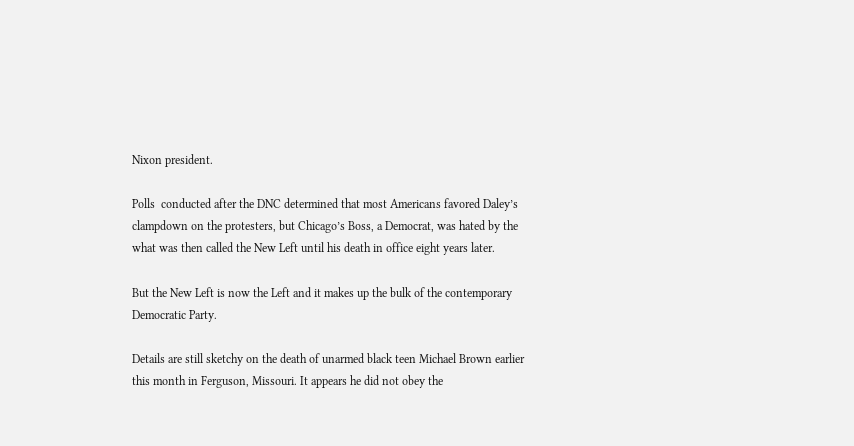Nixon president.

Polls  conducted after the DNC determined that most Americans favored Daley’s clampdown on the protesters, but Chicago’s Boss, a Democrat, was hated by the what was then called the New Left until his death in office eight years later.

But the New Left is now the Left and it makes up the bulk of the contemporary Democratic Party.

Details are still sketchy on the death of unarmed black teen Michael Brown earlier this month in Ferguson, Missouri. It appears he did not obey the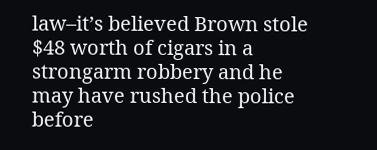law–it’s believed Brown stole $48 worth of cigars in a strongarm robbery and he may have rushed the police before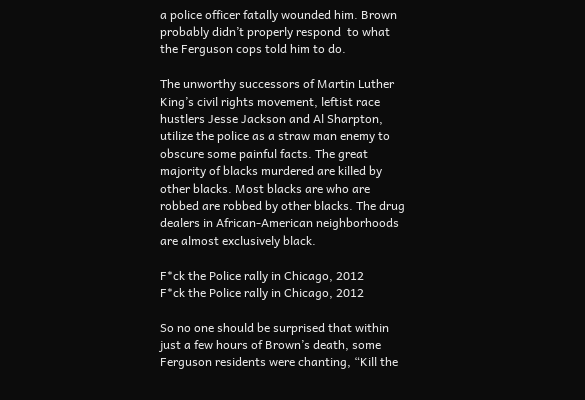a police officer fatally wounded him. Brown probably didn’t properly respond  to what the Ferguson cops told him to do.

The unworthy successors of Martin Luther King’s civil rights movement, leftist race hustlers Jesse Jackson and Al Sharpton, utilize the police as a straw man enemy to obscure some painful facts. The great majority of blacks murdered are killed by other blacks. Most blacks are who are robbed are robbed by other blacks. The drug dealers in African-American neighborhoods are almost exclusively black.

F*ck the Police rally in Chicago, 2012
F*ck the Police rally in Chicago, 2012

So no one should be surprised that within just a few hours of Brown’s death, some Ferguson residents were chanting, “Kill the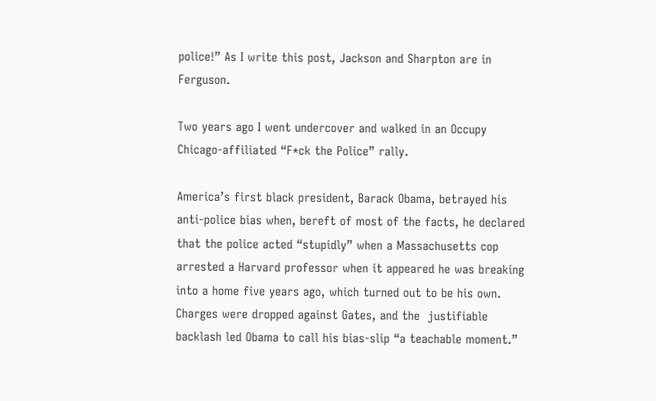police!” As I write this post, Jackson and Sharpton are in Ferguson.

Two years ago I went undercover and walked in an Occupy Chicago-affiliated “F*ck the Police” rally.

America’s first black president, Barack Obama, betrayed his anti-police bias when, bereft of most of the facts, he declared that the police acted “stupidly” when a Massachusetts cop arrested a Harvard professor when it appeared he was breaking into a home five years ago, which turned out to be his own. Charges were dropped against Gates, and the  justifiable backlash led Obama to call his bias-slip “a teachable moment.”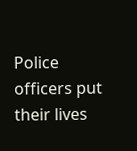Police officers put their lives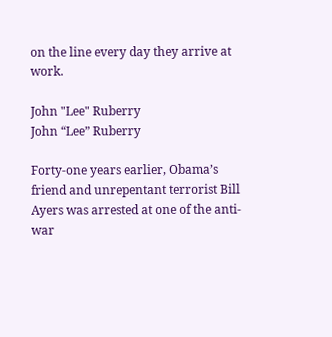on the line every day they arrive at work.

John "Lee" Ruberry
John “Lee” Ruberry

Forty-one years earlier, Obama’s friend and unrepentant terrorist Bill Ayers was arrested at one of the anti-war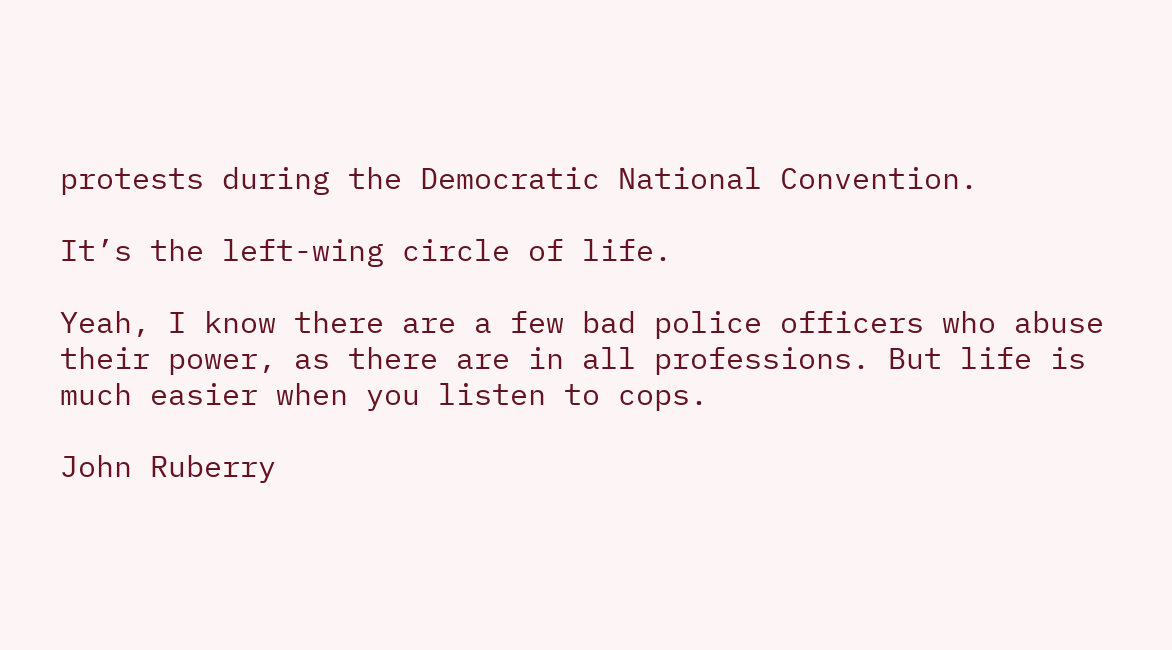protests during the Democratic National Convention.

It’s the left-wing circle of life.

Yeah, I know there are a few bad police officers who abuse their power, as there are in all professions. But life is much easier when you listen to cops.

John Ruberry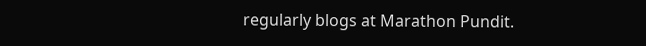regularly blogs at Marathon Pundit.